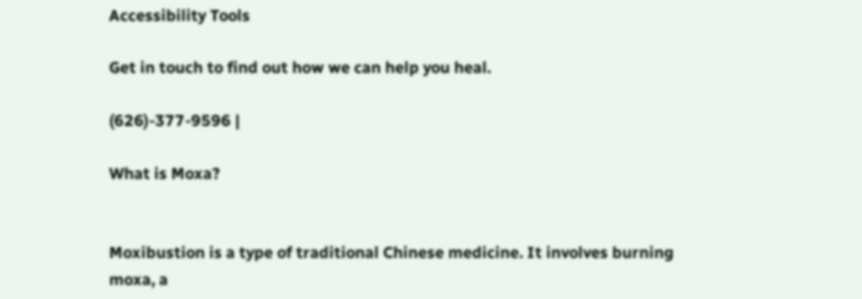Accessibility Tools

Get in touch to find out how we can help you heal.

(626)-377-9596 |

What is Moxa?


Moxibustion is a type of traditional Chinese medicine. It involves burning moxa, a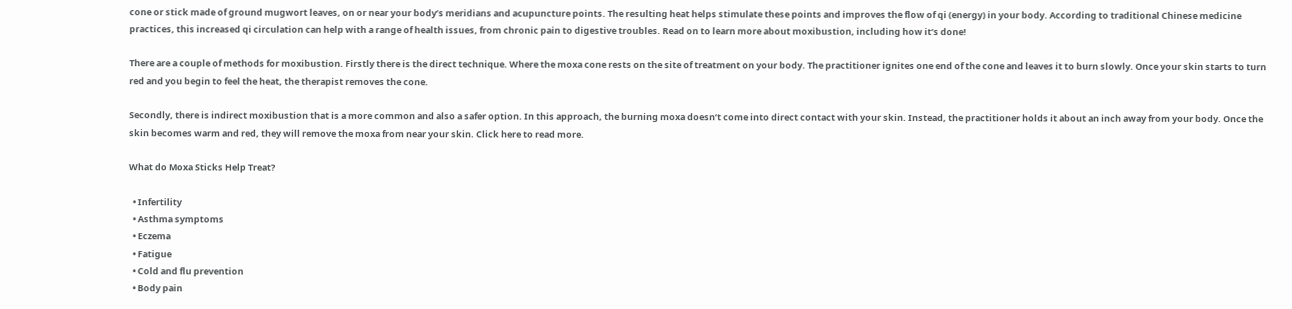cone or stick made of ground mugwort leaves, on or near your body’s meridians and acupuncture points. The resulting heat helps stimulate these points and improves the flow of qi (energy) in your body. According to traditional Chinese medicine practices, this increased qi circulation can help with a range of health issues, from chronic pain to digestive troubles. Read on to learn more about moxibustion, including how it’s done!

There are a couple of methods for moxibustion. Firstly there is the direct technique. Where the moxa cone rests on the site of treatment on your body. The practitioner ignites one end of the cone and leaves it to burn slowly. Once your skin starts to turn red and you begin to feel the heat, the therapist removes the cone.

Secondly, there is indirect moxibustion that is a more common and also a safer option. In this approach, the burning moxa doesn’t come into direct contact with your skin. Instead, the practitioner holds it about an inch away from your body. Once the skin becomes warm and red, they will remove the moxa from near your skin. Click here to read more.

What do Moxa Sticks Help Treat?

  • Infertility
  • Asthma symptoms
  • Eczema
  • Fatigue
  • Cold and flu prevention
  • Body pain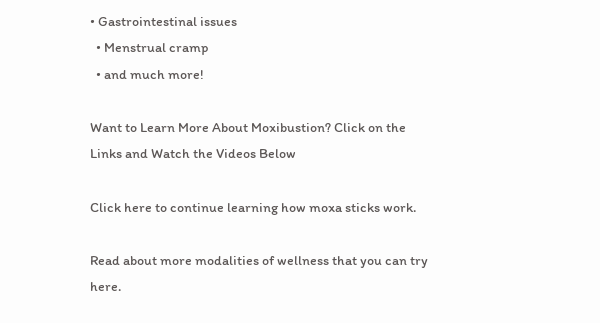• Gastrointestinal issues
  • Menstrual cramp
  • and much more!

Want to Learn More About Moxibustion? Click on the Links and Watch the Videos Below

Click here to continue learning how moxa sticks work.

Read about more modalities of wellness that you can try here.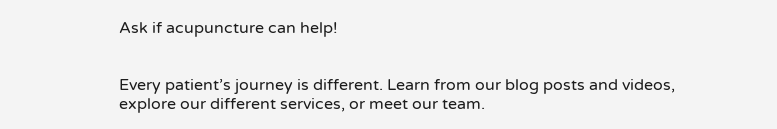Ask if acupuncture can help!


Every patient’s journey is different. Learn from our blog posts and videos, explore our different services, or meet our team.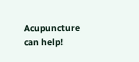Acupuncture can help!